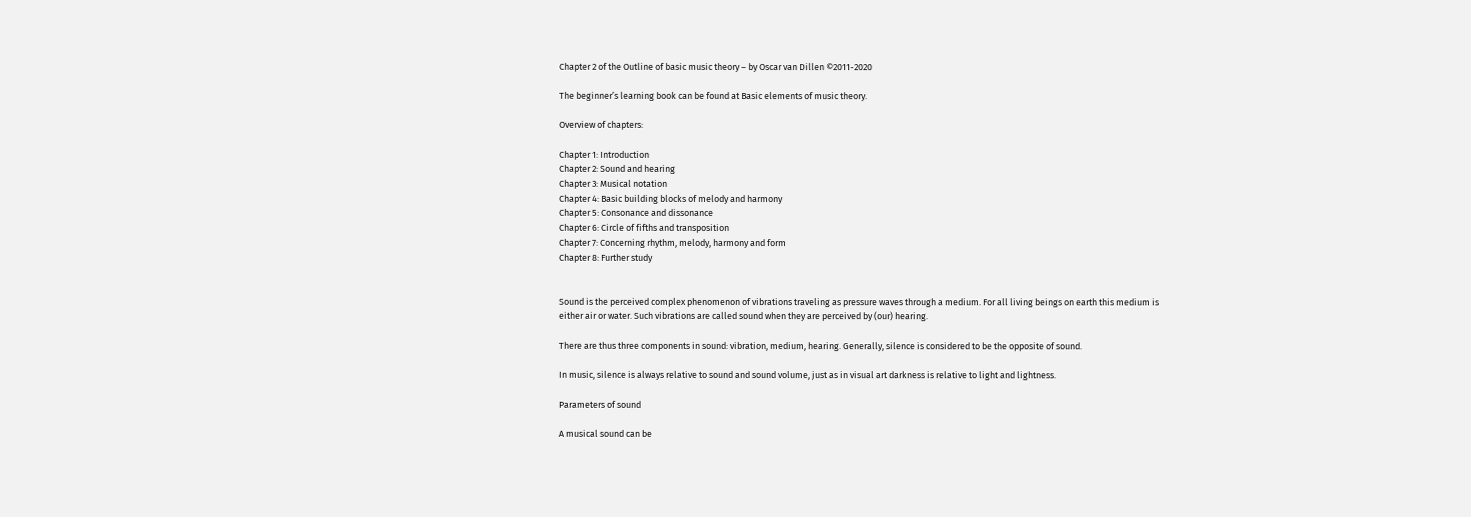Chapter 2 of the Outline of basic music theory – by Oscar van Dillen ©2011-2020

The beginner’s learning book can be found at Basic elements of music theory.

Overview of chapters:

Chapter 1: Introduction
Chapter 2: Sound and hearing
Chapter 3: Musical notation
Chapter 4: Basic building blocks of melody and harmony
Chapter 5: Consonance and dissonance
Chapter 6: Circle of fifths and transposition
Chapter 7: Concerning rhythm, melody, harmony and form
Chapter 8: Further study


Sound is the perceived complex phenomenon of vibrations traveling as pressure waves through a medium. For all living beings on earth this medium is either air or water. Such vibrations are called sound when they are perceived by (our) hearing.

There are thus three components in sound: vibration, medium, hearing. Generally, silence is considered to be the opposite of sound.

In music, silence is always relative to sound and sound volume, just as in visual art darkness is relative to light and lightness.

Parameters of sound

A musical sound can be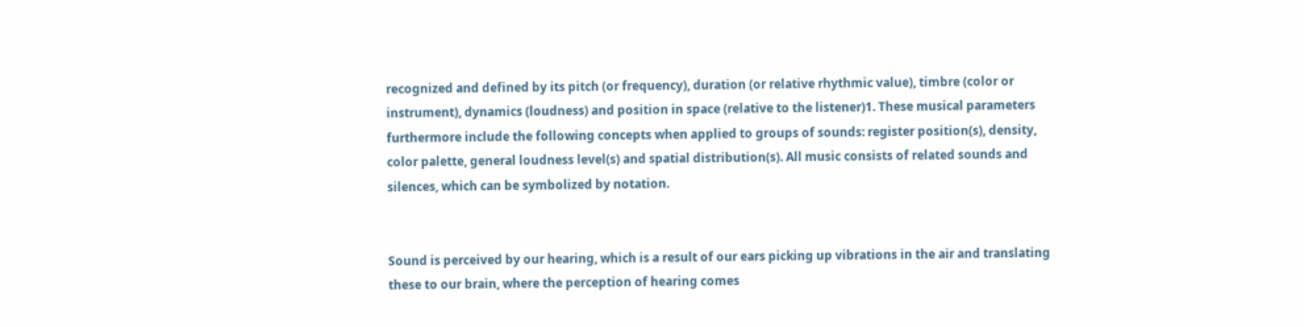recognized and defined by its pitch (or frequency), duration (or relative rhythmic value), timbre (color or instrument), dynamics (loudness) and position in space (relative to the listener)1. These musical parameters furthermore include the following concepts when applied to groups of sounds: register position(s), density, color palette, general loudness level(s) and spatial distribution(s). All music consists of related sounds and silences, which can be symbolized by notation.


Sound is perceived by our hearing, which is a result of our ears picking up vibrations in the air and translating these to our brain, where the perception of hearing comes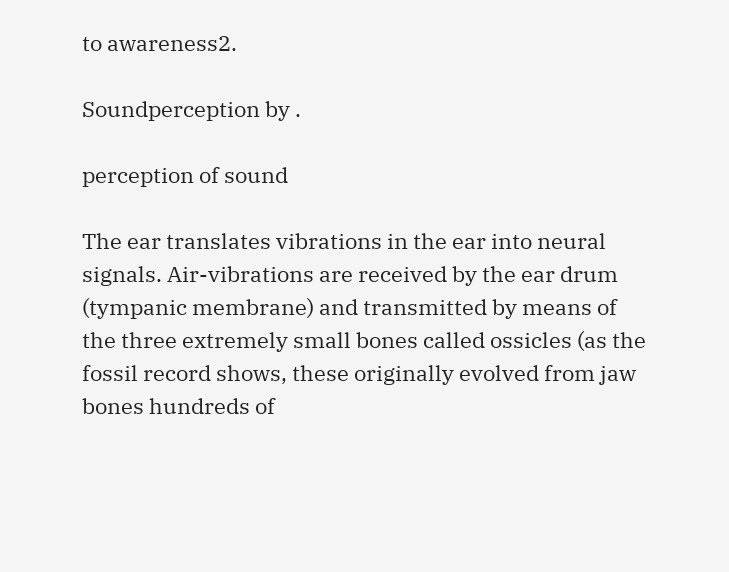to awareness2.

Soundperception by .

perception of sound

The ear translates vibrations in the ear into neural signals. Air-vibrations are received by the ear drum (tympanic membrane) and transmitted by means of the three extremely small bones called ossicles (as the fossil record shows, these originally evolved from jaw bones hundreds of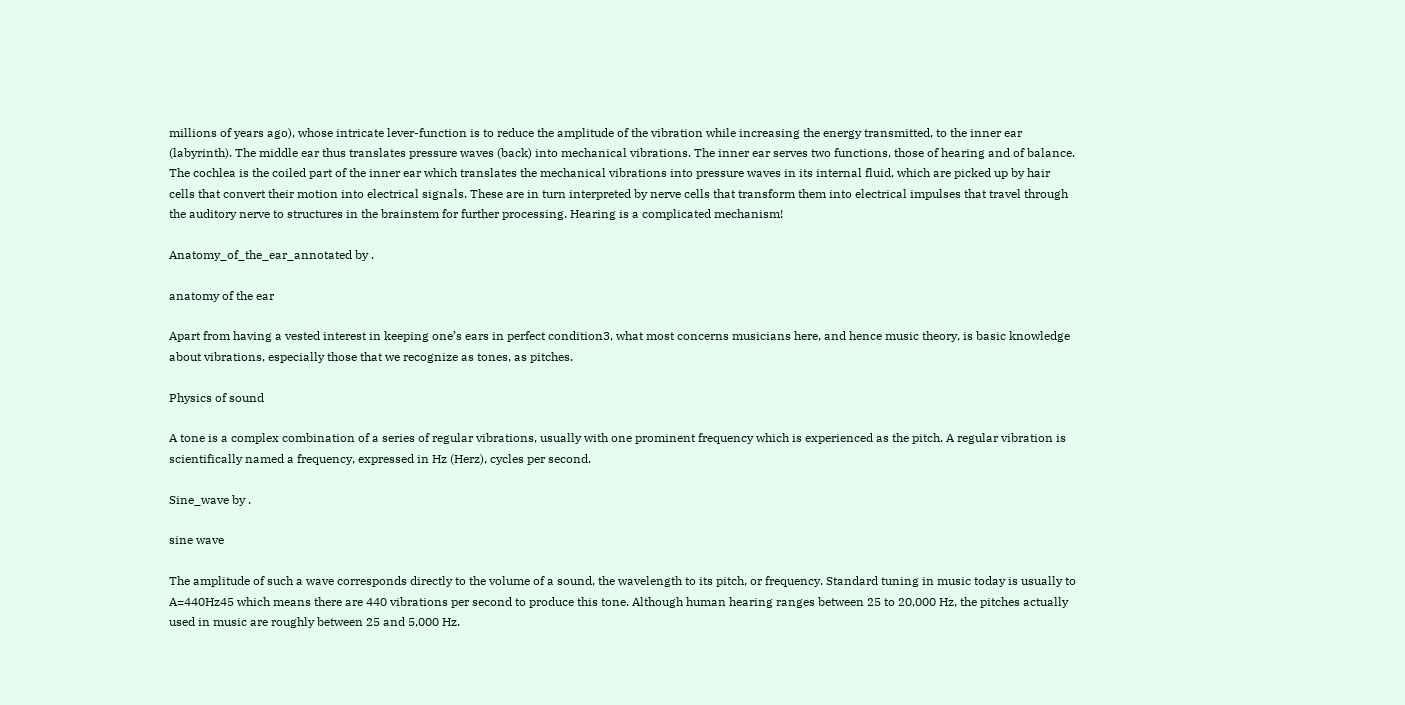millions of years ago), whose intricate lever-function is to reduce the amplitude of the vibration while increasing the energy transmitted, to the inner ear (labyrinth). The middle ear thus translates pressure waves (back) into mechanical vibrations. The inner ear serves two functions, those of hearing and of balance. The cochlea is the coiled part of the inner ear which translates the mechanical vibrations into pressure waves in its internal fluid, which are picked up by hair cells that convert their motion into electrical signals. These are in turn interpreted by nerve cells that transform them into electrical impulses that travel through the auditory nerve to structures in the brainstem for further processing. Hearing is a complicated mechanism!

Anatomy_of_the_ear_annotated by .

anatomy of the ear

Apart from having a vested interest in keeping one’s ears in perfect condition3, what most concerns musicians here, and hence music theory, is basic knowledge about vibrations, especially those that we recognize as tones, as pitches.

Physics of sound

A tone is a complex combination of a series of regular vibrations, usually with one prominent frequency which is experienced as the pitch. A regular vibration is scientifically named a frequency, expressed in Hz (Herz), cycles per second.

Sine_wave by .

sine wave

The amplitude of such a wave corresponds directly to the volume of a sound, the wavelength to its pitch, or frequency. Standard tuning in music today is usually to A=440Hz45 which means there are 440 vibrations per second to produce this tone. Although human hearing ranges between 25 to 20,000 Hz, the pitches actually used in music are roughly between 25 and 5,000 Hz.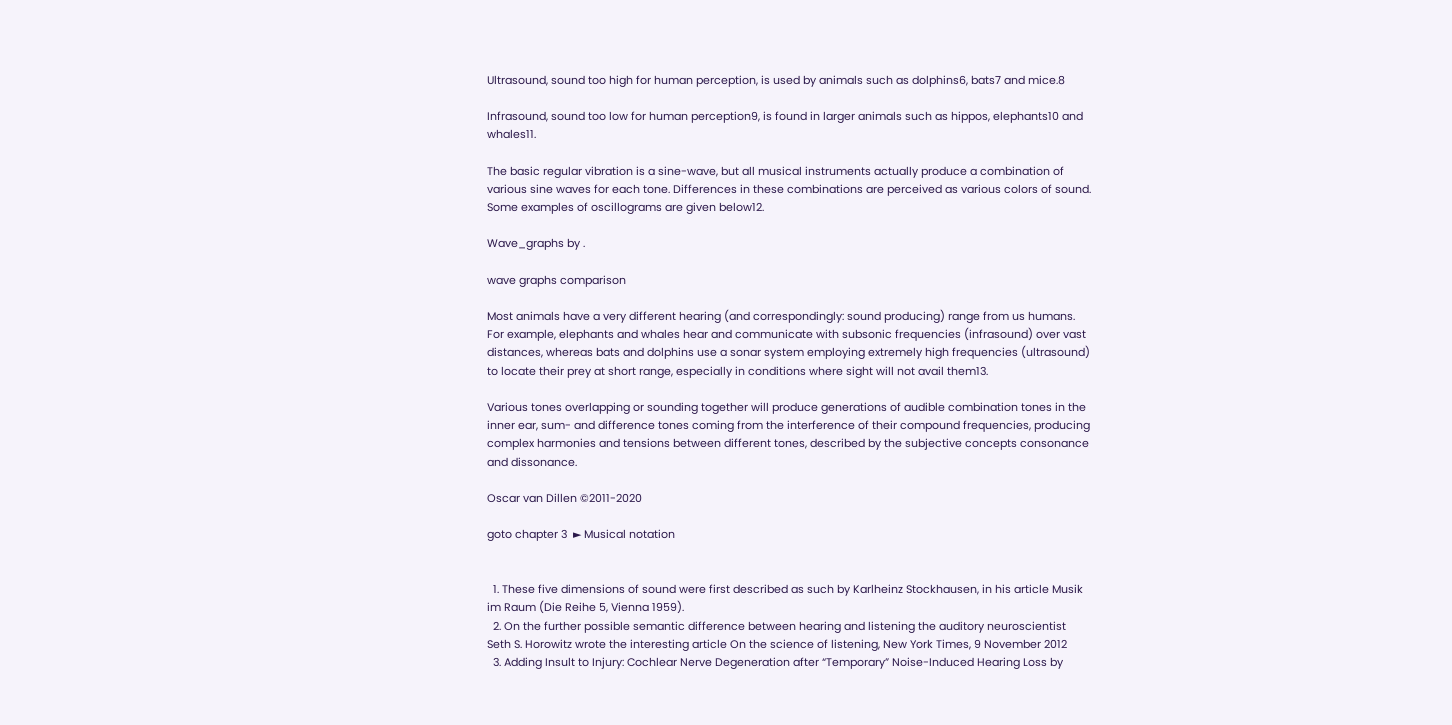Ultrasound, sound too high for human perception, is used by animals such as dolphins6, bats7 and mice.8

Infrasound, sound too low for human perception9, is found in larger animals such as hippos, elephants10 and whales11.

The basic regular vibration is a sine-wave, but all musical instruments actually produce a combination of various sine waves for each tone. Differences in these combinations are perceived as various colors of sound. Some examples of oscillograms are given below12.

Wave_graphs by .

wave graphs comparison

Most animals have a very different hearing (and correspondingly: sound producing) range from us humans. For example, elephants and whales hear and communicate with subsonic frequencies (infrasound) over vast distances, whereas bats and dolphins use a sonar system employing extremely high frequencies (ultrasound) to locate their prey at short range, especially in conditions where sight will not avail them13.

Various tones overlapping or sounding together will produce generations of audible combination tones in the inner ear, sum- and difference tones coming from the interference of their compound frequencies, producing complex harmonies and tensions between different tones, described by the subjective concepts consonance and dissonance.

Oscar van Dillen ©2011-2020

goto chapter 3  ► Musical notation


  1. These five dimensions of sound were first described as such by Karlheinz Stockhausen, in his article Musik im Raum (Die Reihe 5, Vienna 1959).
  2. On the further possible semantic difference between hearing and listening the auditory neuroscientist Seth S. Horowitz wrote the interesting article On the science of listening, New York Times, 9 November 2012
  3. Adding Insult to Injury: Cochlear Nerve Degeneration after “Temporary” Noise-Induced Hearing Loss by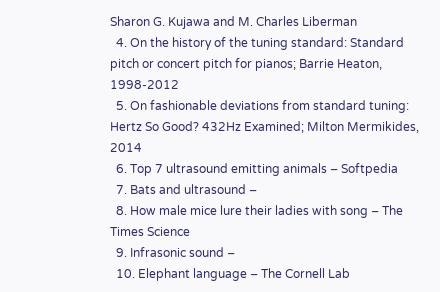Sharon G. Kujawa and M. Charles Liberman
  4. On the history of the tuning standard: Standard pitch or concert pitch for pianos; Barrie Heaton, 1998-2012
  5. On fashionable deviations from standard tuning: Hertz So Good? 432Hz Examined; Milton Mermikides, 2014
  6. Top 7 ultrasound emitting animals – Softpedia
  7. Bats and ultrasound –
  8. How male mice lure their ladies with song – The Times Science
  9. Infrasonic sound –
  10. Elephant language – The Cornell Lab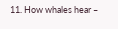11. How whales hear –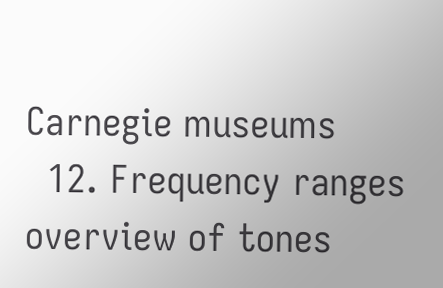Carnegie museums
  12. Frequency ranges overview of tones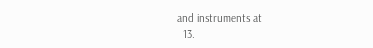and instruments at
  13.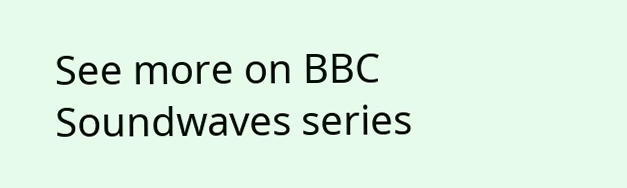See more on BBC Soundwaves series